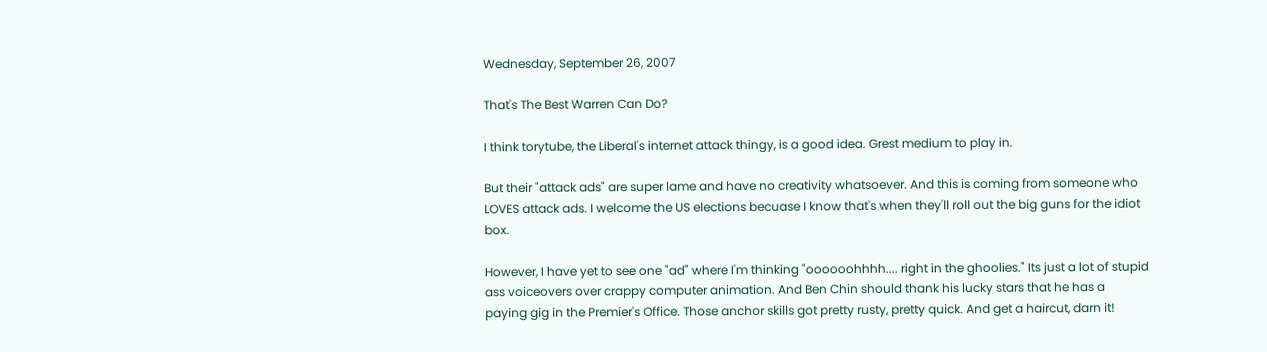Wednesday, September 26, 2007

That's The Best Warren Can Do?

I think torytube, the Liberal's internet attack thingy, is a good idea. Grest medium to play in.

But their "attack ads" are super lame and have no creativity whatsoever. And this is coming from someone who LOVES attack ads. I welcome the US elections becuase I know that's when they'll roll out the big guns for the idiot box.

However, I have yet to see one "ad" where I'm thinking "oooooohhhh.... right in the ghoolies." Its just a lot of stupid ass voiceovers over crappy computer animation. And Ben Chin should thank his lucky stars that he has a paying gig in the Premier's Office. Those anchor skills got pretty rusty, pretty quick. And get a haircut, darn it!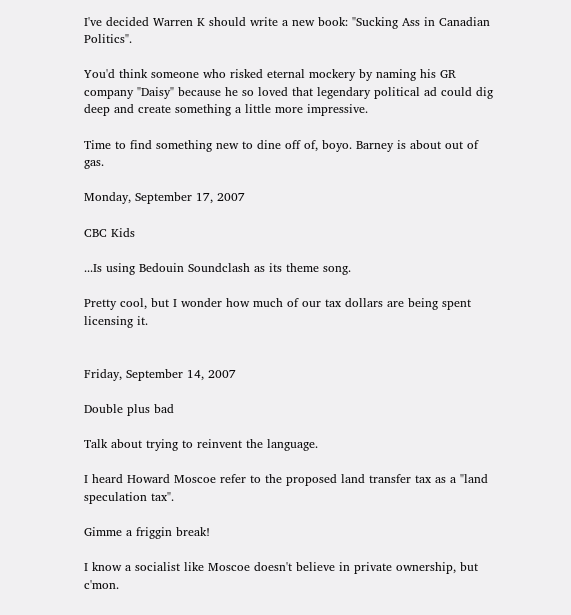I've decided Warren K should write a new book: "Sucking Ass in Canadian Politics".

You'd think someone who risked eternal mockery by naming his GR company "Daisy" because he so loved that legendary political ad could dig deep and create something a little more impressive.

Time to find something new to dine off of, boyo. Barney is about out of gas.

Monday, September 17, 2007

CBC Kids

...Is using Bedouin Soundclash as its theme song.

Pretty cool, but I wonder how much of our tax dollars are being spent licensing it.


Friday, September 14, 2007

Double plus bad

Talk about trying to reinvent the language.

I heard Howard Moscoe refer to the proposed land transfer tax as a "land speculation tax".

Gimme a friggin break!

I know a socialist like Moscoe doesn't believe in private ownership, but c'mon.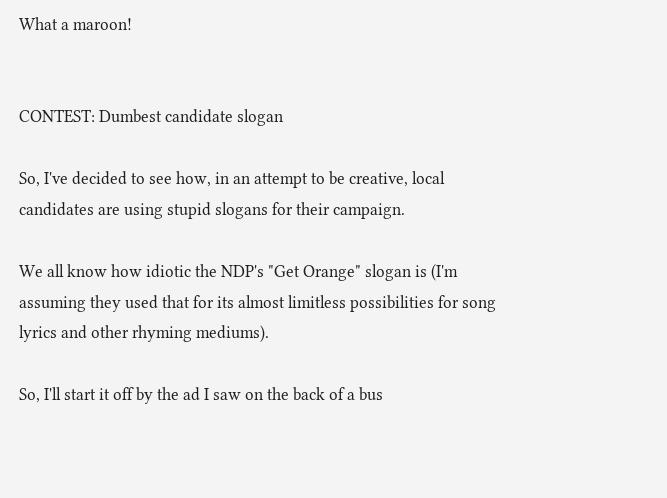What a maroon!


CONTEST: Dumbest candidate slogan

So, I've decided to see how, in an attempt to be creative, local candidates are using stupid slogans for their campaign.

We all know how idiotic the NDP's "Get Orange" slogan is (I'm assuming they used that for its almost limitless possibilities for song lyrics and other rhyming mediums).

So, I'll start it off by the ad I saw on the back of a bus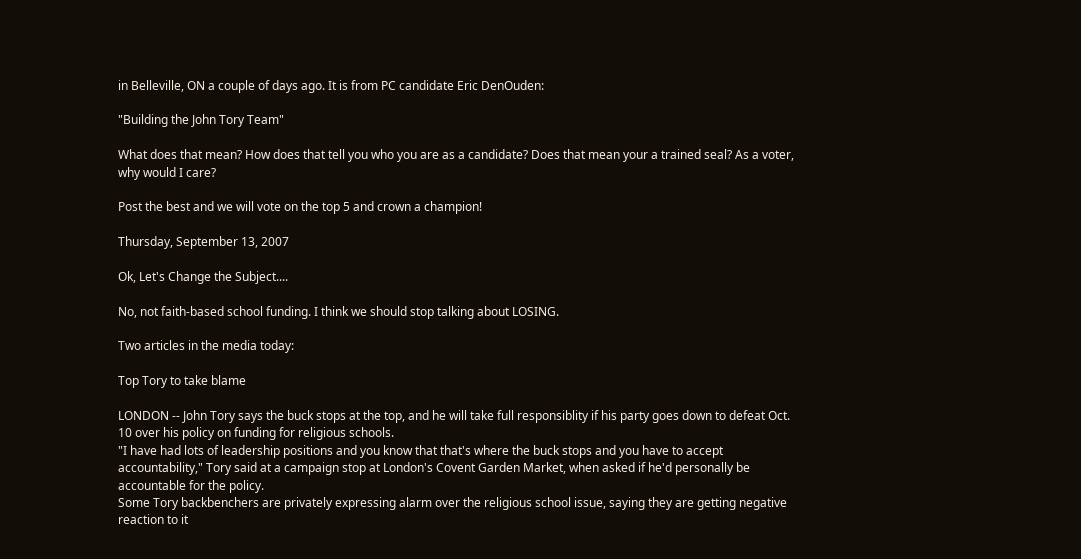in Belleville, ON a couple of days ago. It is from PC candidate Eric DenOuden:

"Building the John Tory Team"

What does that mean? How does that tell you who you are as a candidate? Does that mean your a trained seal? As a voter, why would I care?

Post the best and we will vote on the top 5 and crown a champion!

Thursday, September 13, 2007

Ok, Let's Change the Subject....

No, not faith-based school funding. I think we should stop talking about LOSING.

Two articles in the media today:

Top Tory to take blame

LONDON -- John Tory says the buck stops at the top, and he will take full responsiblity if his party goes down to defeat Oct. 10 over his policy on funding for religious schools.
"I have had lots of leadership positions and you know that that's where the buck stops and you have to accept accountability," Tory said at a campaign stop at London's Covent Garden Market, when asked if he'd personally be accountable for the policy.
Some Tory backbenchers are privately expressing alarm over the religious school issue, saying they are getting negative reaction to it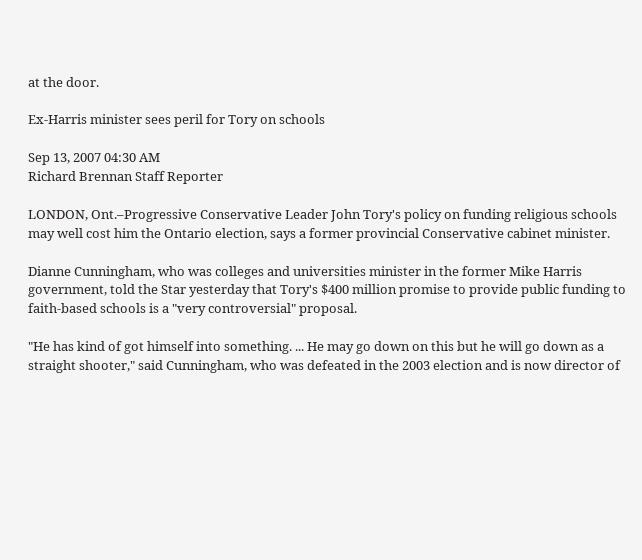at the door.

Ex-Harris minister sees peril for Tory on schools

Sep 13, 2007 04:30 AM
Richard Brennan Staff Reporter

LONDON, Ont.–Progressive Conservative Leader John Tory's policy on funding religious schools may well cost him the Ontario election, says a former provincial Conservative cabinet minister.

Dianne Cunningham, who was colleges and universities minister in the former Mike Harris government, told the Star yesterday that Tory's $400 million promise to provide public funding to faith-based schools is a "very controversial" proposal.

"He has kind of got himself into something. ... He may go down on this but he will go down as a straight shooter," said Cunningham, who was defeated in the 2003 election and is now director of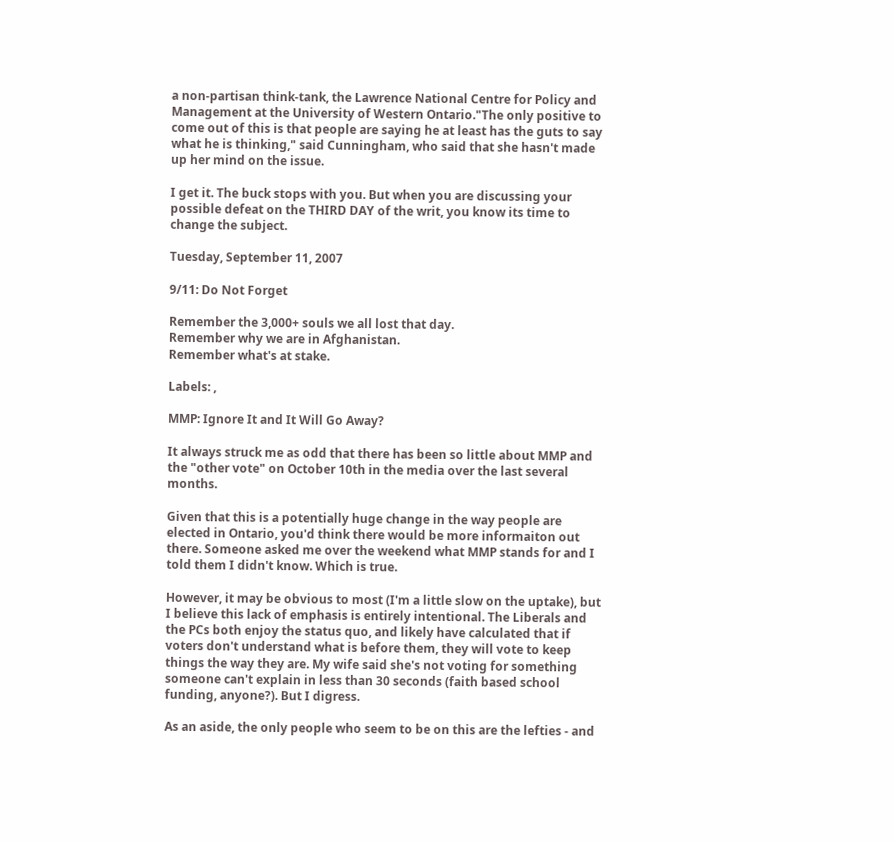a non-partisan think-tank, the Lawrence National Centre for Policy and Management at the University of Western Ontario."The only positive to come out of this is that people are saying he at least has the guts to say what he is thinking," said Cunningham, who said that she hasn't made up her mind on the issue.

I get it. The buck stops with you. But when you are discussing your possible defeat on the THIRD DAY of the writ, you know its time to change the subject.

Tuesday, September 11, 2007

9/11: Do Not Forget

Remember the 3,000+ souls we all lost that day.
Remember why we are in Afghanistan.
Remember what's at stake.

Labels: ,

MMP: Ignore It and It Will Go Away?

It always struck me as odd that there has been so little about MMP and the "other vote" on October 10th in the media over the last several months.

Given that this is a potentially huge change in the way people are elected in Ontario, you'd think there would be more informaiton out there. Someone asked me over the weekend what MMP stands for and I told them I didn't know. Which is true.

However, it may be obvious to most (I'm a little slow on the uptake), but I believe this lack of emphasis is entirely intentional. The Liberals and the PCs both enjoy the status quo, and likely have calculated that if voters don't understand what is before them, they will vote to keep things the way they are. My wife said she's not voting for something someone can't explain in less than 30 seconds (faith based school funding, anyone?). But I digress.

As an aside, the only people who seem to be on this are the lefties - and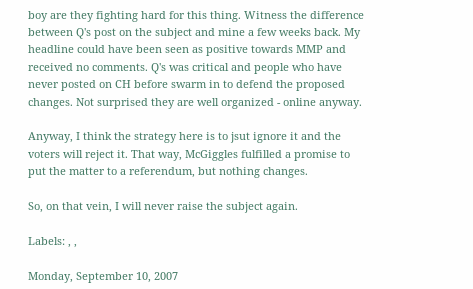boy are they fighting hard for this thing. Witness the difference between Q's post on the subject and mine a few weeks back. My headline could have been seen as positive towards MMP and received no comments. Q's was critical and people who have never posted on CH before swarm in to defend the proposed changes. Not surprised they are well organized - online anyway.

Anyway, I think the strategy here is to jsut ignore it and the voters will reject it. That way, McGiggles fulfilled a promise to put the matter to a referendum, but nothing changes.

So, on that vein, I will never raise the subject again.

Labels: , ,

Monday, September 10, 2007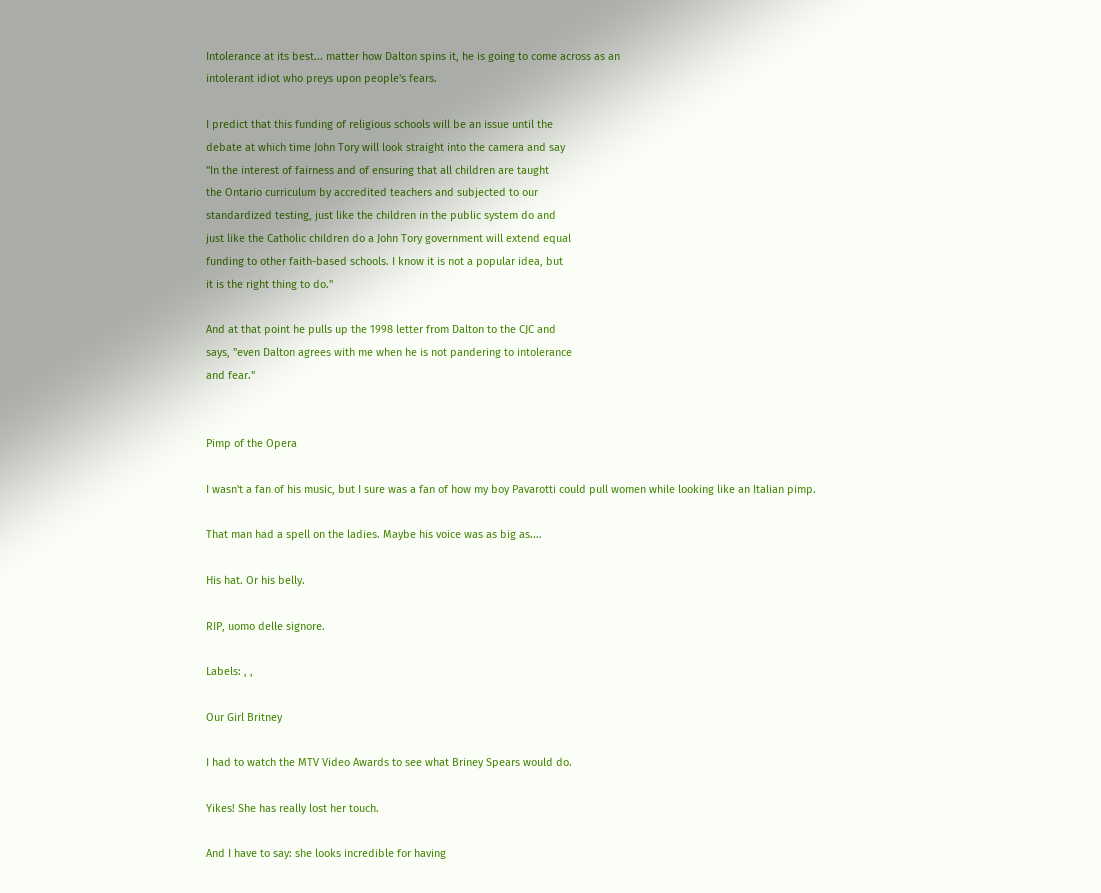Intolerance at its best... matter how Dalton spins it, he is going to come across as an
intolerant idiot who preys upon people's fears.

I predict that this funding of religious schools will be an issue until the
debate at which time John Tory will look straight into the camera and say
"In the interest of fairness and of ensuring that all children are taught
the Ontario curriculum by accredited teachers and subjected to our
standardized testing, just like the children in the public system do and
just like the Catholic children do a John Tory government will extend equal
funding to other faith-based schools. I know it is not a popular idea, but
it is the right thing to do."

And at that point he pulls up the 1998 letter from Dalton to the CJC and
says, "even Dalton agrees with me when he is not pandering to intolerance
and fear."


Pimp of the Opera

I wasn't a fan of his music, but I sure was a fan of how my boy Pavarotti could pull women while looking like an Italian pimp.

That man had a spell on the ladies. Maybe his voice was as big as....

His hat. Or his belly.

RIP, uomo delle signore.

Labels: , ,

Our Girl Britney

I had to watch the MTV Video Awards to see what Briney Spears would do.

Yikes! She has really lost her touch.

And I have to say: she looks incredible for having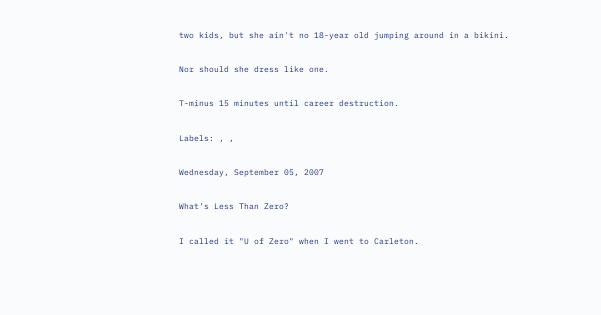two kids, but she ain't no 18-year old jumping around in a bikini.

Nor should she dress like one.

T-minus 15 minutes until career destruction.

Labels: , ,

Wednesday, September 05, 2007

What's Less Than Zero?

I called it "U of Zero" when I went to Carleton.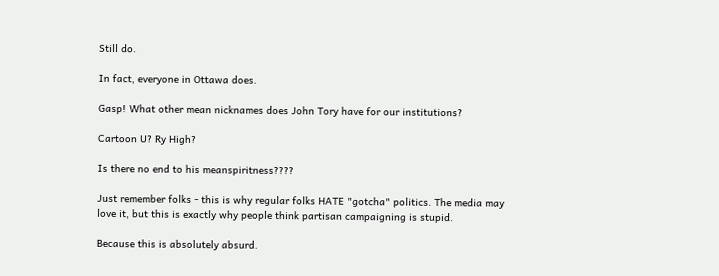Still do.

In fact, everyone in Ottawa does.

Gasp! What other mean nicknames does John Tory have for our institutions?

Cartoon U? Ry High?

Is there no end to his meanspiritness????

Just remember folks - this is why regular folks HATE "gotcha" politics. The media may love it, but this is exactly why people think partisan campaigning is stupid.

Because this is absolutely absurd.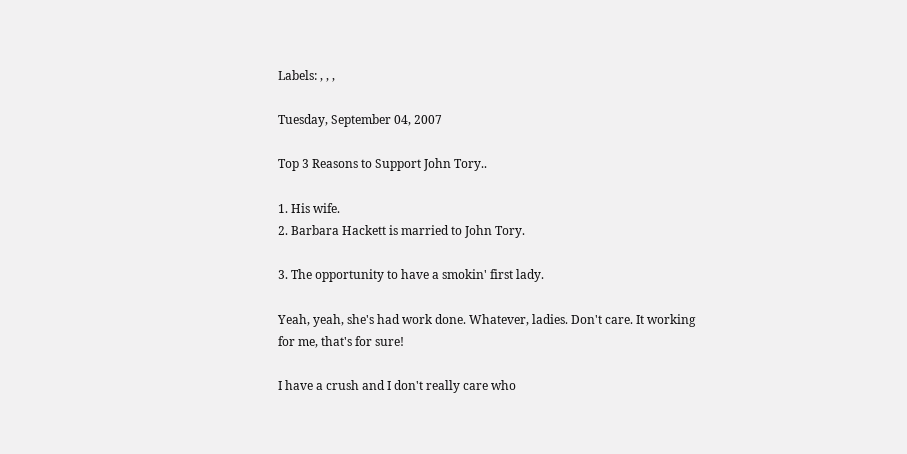Labels: , , ,

Tuesday, September 04, 2007

Top 3 Reasons to Support John Tory..

1. His wife.
2. Barbara Hackett is married to John Tory.

3. The opportunity to have a smokin' first lady.

Yeah, yeah, she's had work done. Whatever, ladies. Don't care. It working for me, that's for sure!

I have a crush and I don't really care who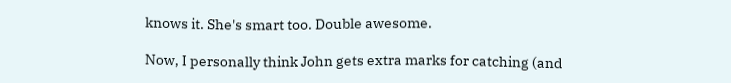knows it. She's smart too. Double awesome.

Now, I personally think John gets extra marks for catching (and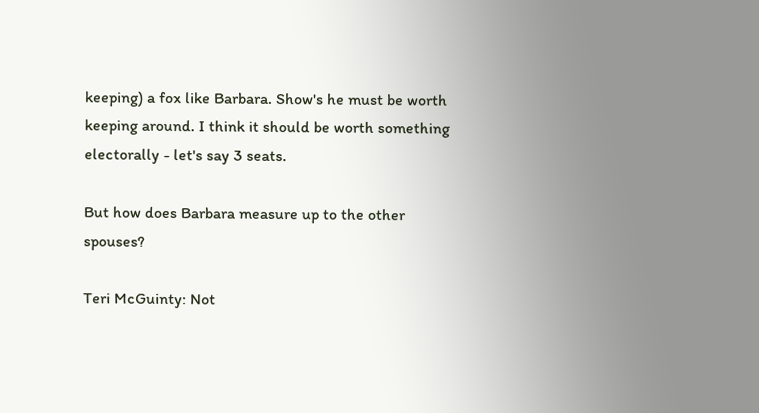keeping) a fox like Barbara. Show's he must be worth keeping around. I think it should be worth something electorally - let's say 3 seats.

But how does Barbara measure up to the other spouses?

Teri McGuinty: Not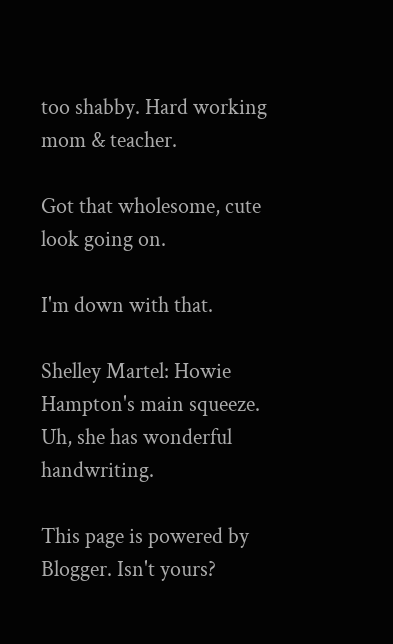too shabby. Hard working mom & teacher.

Got that wholesome, cute look going on.

I'm down with that.

Shelley Martel: Howie Hampton's main squeeze.
Uh, she has wonderful handwriting.

This page is powered by Blogger. Isn't yours?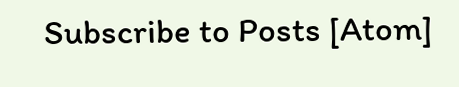Subscribe to Posts [Atom]